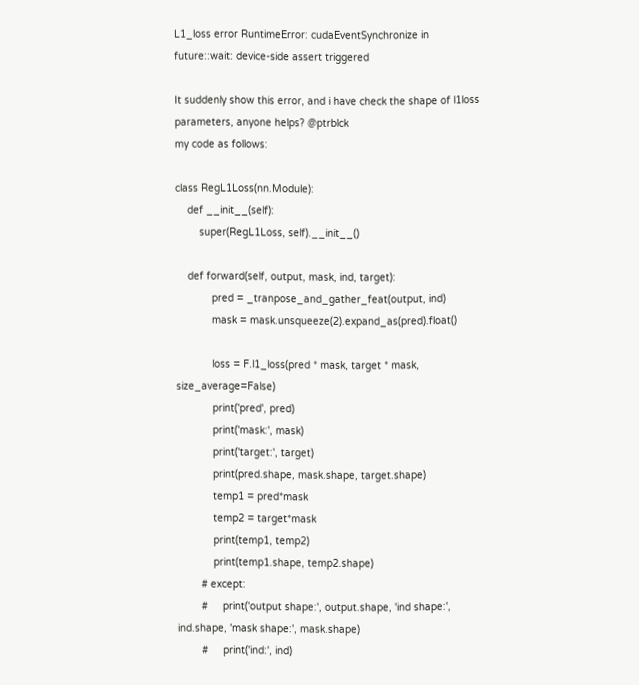L1_loss error RuntimeError: cudaEventSynchronize in future::wait: device-side assert triggered

It suddenly show this error, and i have check the shape of l1loss parameters, anyone helps? @ptrblck
my code as follows:

class RegL1Loss(nn.Module):
    def __init__(self):
        super(RegL1Loss, self).__init__()

    def forward(self, output, mask, ind, target):
            pred = _tranpose_and_gather_feat(output, ind)
            mask = mask.unsqueeze(2).expand_as(pred).float()

            loss = F.l1_loss(pred * mask, target * mask, size_average=False)
            print('pred', pred)
            print('mask:', mask)
            print('target:', target)
            print(pred.shape, mask.shape, target.shape)
            temp1 = pred*mask
            temp2 = target*mask
            print(temp1, temp2)
            print(temp1.shape, temp2.shape)
        # except:
        #     print('output shape:', output.shape, 'ind shape:', ind.shape, 'mask shape:', mask.shape)
        #     print('ind:', ind)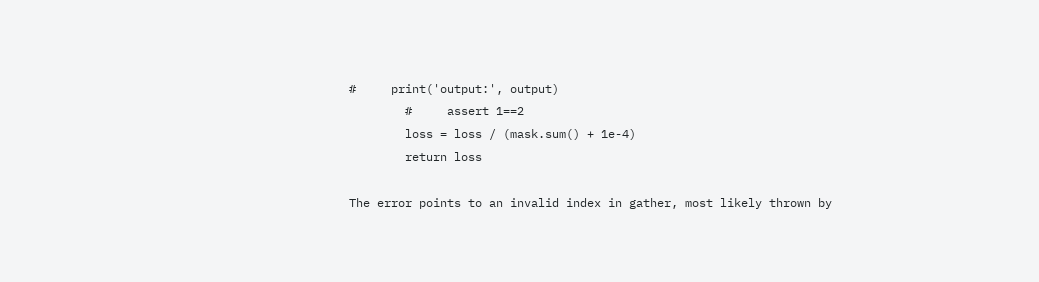#     print('output:', output)
        #     assert 1==2
        loss = loss / (mask.sum() + 1e-4)
        return loss

The error points to an invalid index in gather, most likely thrown by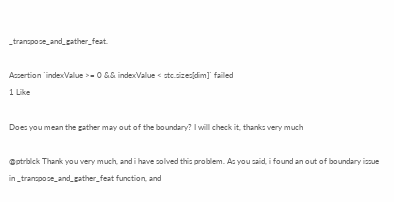_transpose_and_gather_feat.

Assertion `indexValue >= 0 && indexValue < stc.sizes[dim]` failed
1 Like

Does you mean the gather may out of the boundary? I will check it, thanks very much

@ptrblck Thank you very much, and i have solved this problem. As you said, i found an out of boundary issue in _transpose_and_gather_feat function, and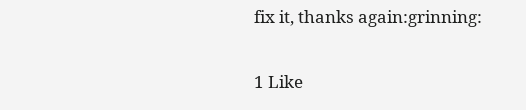fix it, thanks again:grinning:

1 Like